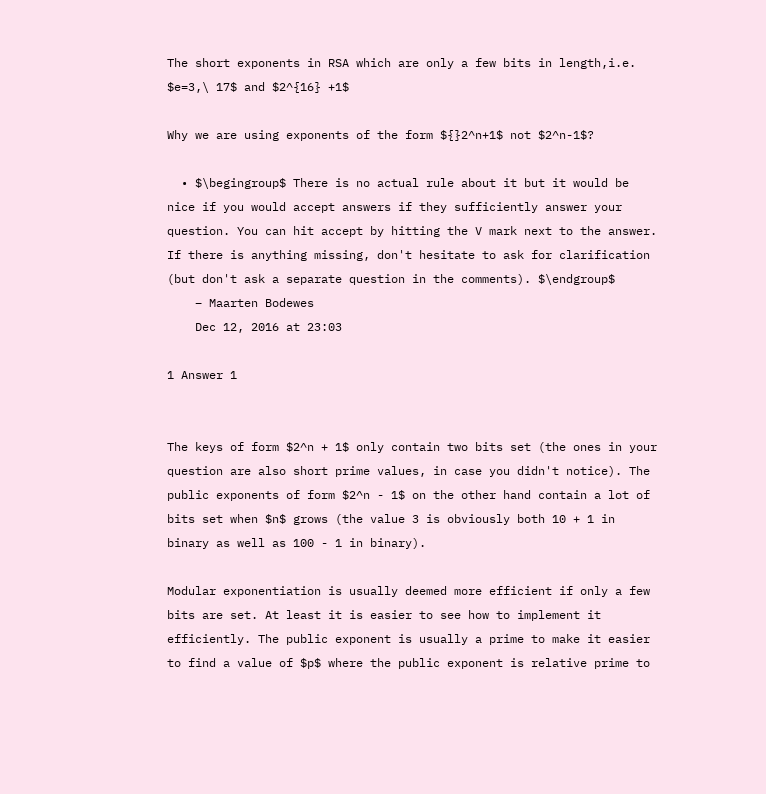The short exponents in RSA which are only a few bits in length,i.e. $e=3,\ 17$ and $2^{16} +1$

Why we are using exponents of the form ${}2^n+1$ not $2^n-1$?

  • $\begingroup$ There is no actual rule about it but it would be nice if you would accept answers if they sufficiently answer your question. You can hit accept by hitting the V mark next to the answer. If there is anything missing, don't hesitate to ask for clarification (but don't ask a separate question in the comments). $\endgroup$
    – Maarten Bodewes
    Dec 12, 2016 at 23:03

1 Answer 1


The keys of form $2^n + 1$ only contain two bits set (the ones in your question are also short prime values, in case you didn't notice). The public exponents of form $2^n - 1$ on the other hand contain a lot of bits set when $n$ grows (the value 3 is obviously both 10 + 1 in binary as well as 100 - 1 in binary).

Modular exponentiation is usually deemed more efficient if only a few bits are set. At least it is easier to see how to implement it efficiently. The public exponent is usually a prime to make it easier to find a value of $p$ where the public exponent is relative prime to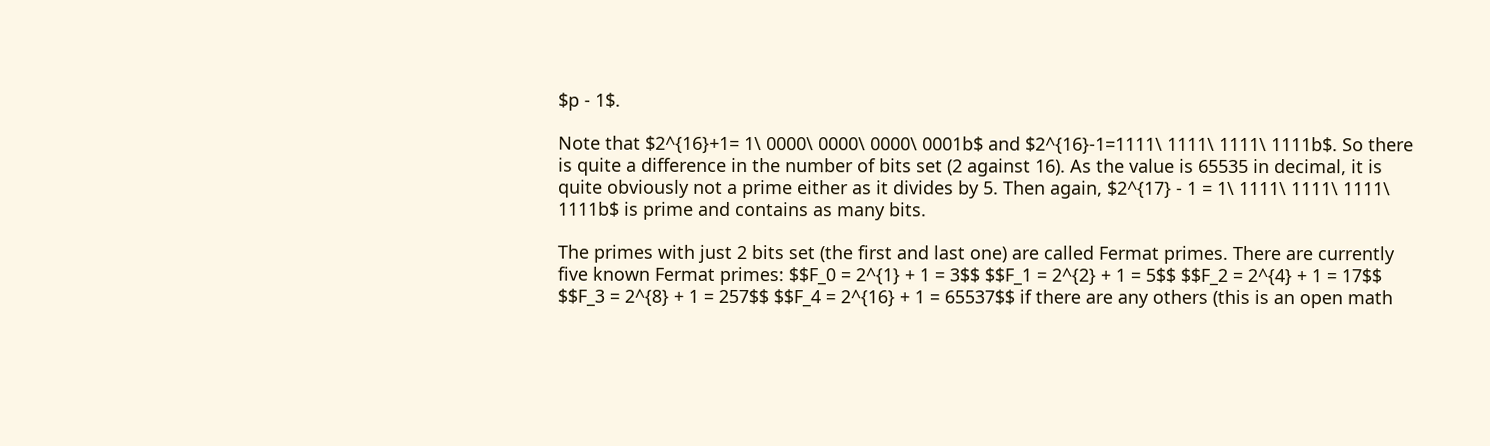$p - 1$.

Note that $2^{16}+1= 1\ 0000\ 0000\ 0000\ 0001b$ and $2^{16}-1=1111\ 1111\ 1111\ 1111b$. So there is quite a difference in the number of bits set (2 against 16). As the value is 65535 in decimal, it is quite obviously not a prime either as it divides by 5. Then again, $2^{17} - 1 = 1\ 1111\ 1111\ 1111\ 1111b$ is prime and contains as many bits.

The primes with just 2 bits set (the first and last one) are called Fermat primes. There are currently five known Fermat primes: $$F_0 = 2^{1} + 1 = 3$$ $$F_1 = 2^{2} + 1 = 5$$ $$F_2 = 2^{4} + 1 = 17$$ $$F_3 = 2^{8} + 1 = 257$$ $$F_4 = 2^{16} + 1 = 65537$$ if there are any others (this is an open math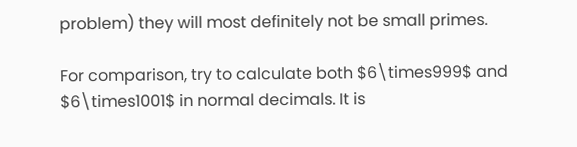problem) they will most definitely not be small primes.

For comparison, try to calculate both $6\times999$ and $6\times1001$ in normal decimals. It is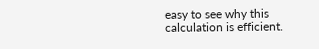easy to see why this calculation is efficient.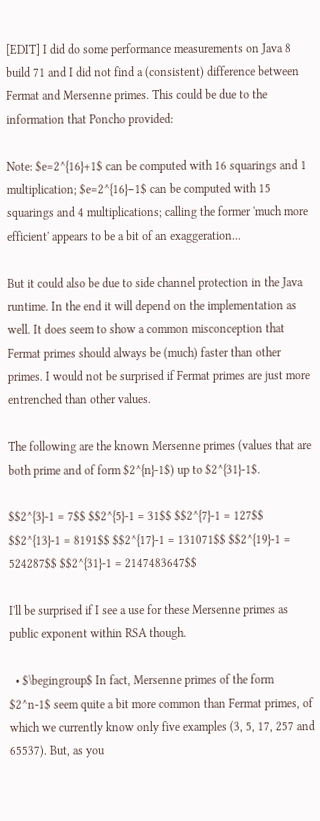[EDIT] I did do some performance measurements on Java 8 build 71 and I did not find a (consistent) difference between Fermat and Mersenne primes. This could be due to the information that Poncho provided:

Note: $e=2^{16}+1$ can be computed with 16 squarings and 1 multiplication; $e=2^{16}−1$ can be computed with 15 squarings and 4 multiplications; calling the former 'much more efficient' appears to be a bit of an exaggeration...

But it could also be due to side channel protection in the Java runtime. In the end it will depend on the implementation as well. It does seem to show a common misconception that Fermat primes should always be (much) faster than other primes. I would not be surprised if Fermat primes are just more entrenched than other values.

The following are the known Mersenne primes (values that are both prime and of form $2^{n}-1$) up to $2^{31}-1$.

$$2^{3}-1 = 7$$ $$2^{5}-1 = 31$$ $$2^{7}-1 = 127$$ $$2^{13}-1 = 8191$$ $$2^{17}-1 = 131071$$ $$2^{19}-1 = 524287$$ $$2^{31}-1 = 2147483647$$

I'll be surprised if I see a use for these Mersenne primes as public exponent within RSA though.

  • $\begingroup$ In fact, Mersenne primes of the form $2^n-1$ seem quite a bit more common than Fermat primes, of which we currently know only five examples (3, 5, 17, 257 and 65537). But, as you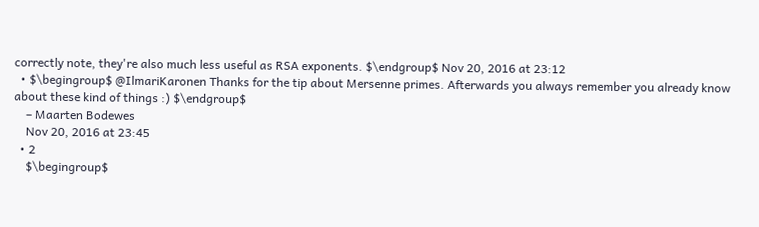correctly note, they're also much less useful as RSA exponents. $\endgroup$ Nov 20, 2016 at 23:12
  • $\begingroup$ @IlmariKaronen Thanks for the tip about Mersenne primes. Afterwards you always remember you already know about these kind of things :) $\endgroup$
    – Maarten Bodewes
    Nov 20, 2016 at 23:45
  • 2
    $\begingroup$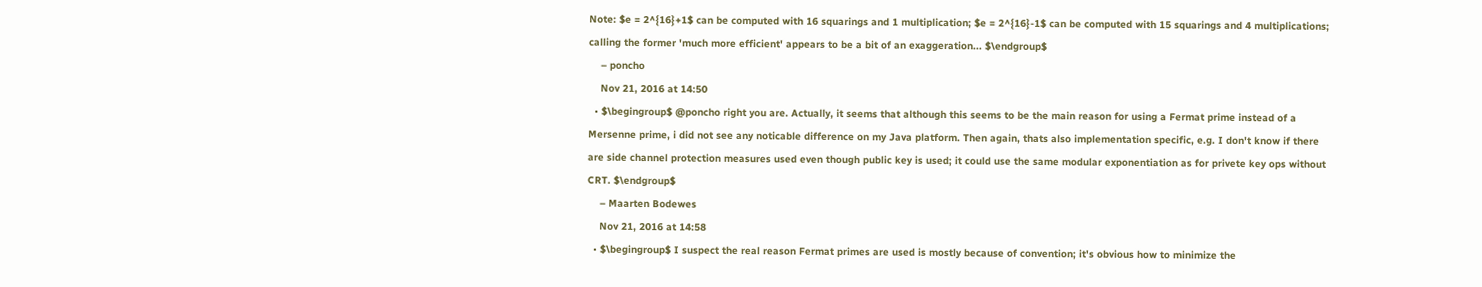Note: $e = 2^{16}+1$ can be computed with 16 squarings and 1 multiplication; $e = 2^{16}-1$ can be computed with 15 squarings and 4 multiplications; calling the former 'much more efficient' appears to be a bit of an exaggeration... $\endgroup$
    – poncho
    Nov 21, 2016 at 14:50
  • $\begingroup$ @poncho right you are. Actually, it seems that although this seems to be the main reason for using a Fermat prime instead of a Mersenne prime, i did not see any noticable difference on my Java platform. Then again, thats also implementation specific, e.g. I don't know if there are side channel protection measures used even though public key is used; it could use the same modular exponentiation as for privete key ops without CRT. $\endgroup$
    – Maarten Bodewes
    Nov 21, 2016 at 14:58
  • $\begingroup$ I suspect the real reason Fermat primes are used is mostly because of convention; it's obvious how to minimize the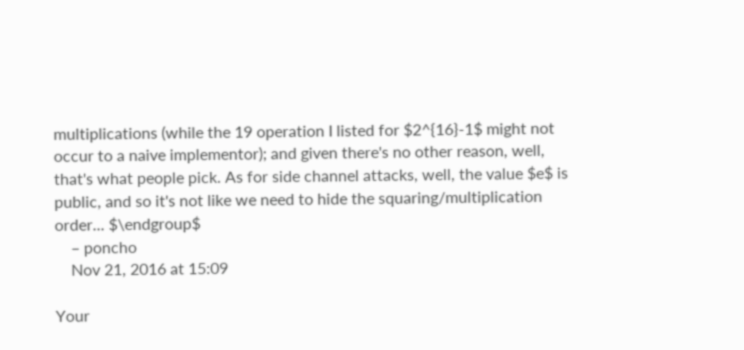multiplications (while the 19 operation I listed for $2^{16}-1$ might not occur to a naive implementor); and given there's no other reason, well, that's what people pick. As for side channel attacks, well, the value $e$ is public, and so it's not like we need to hide the squaring/multiplication order... $\endgroup$
    – poncho
    Nov 21, 2016 at 15:09

Your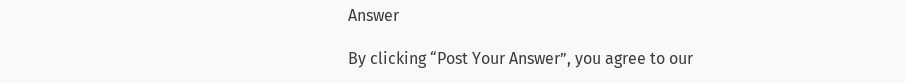Answer

By clicking “Post Your Answer”, you agree to our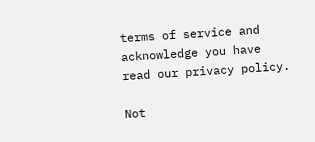terms of service and acknowledge you have read our privacy policy.

Not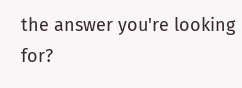the answer you're looking for?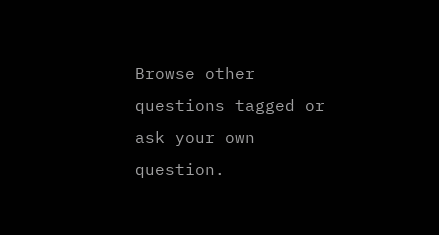Browse other questions tagged or ask your own question.